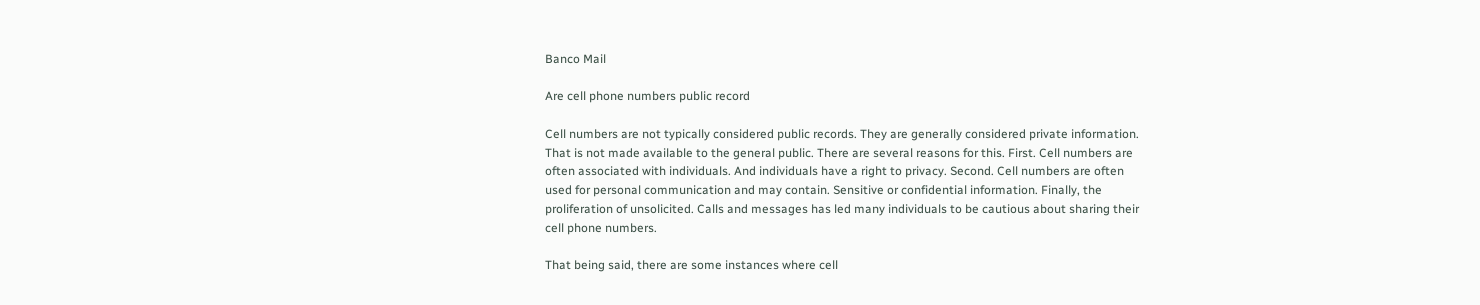Banco Mail

Are cell phone numbers public record

Cell numbers are not typically considered public records. They are generally considered private information. That is not made available to the general public. There are several reasons for this. First. Cell numbers are often associated with individuals. And individuals have a right to privacy. Second. Cell numbers are often used for personal communication and may contain. Sensitive or confidential information. Finally, the proliferation of unsolicited. Calls and messages has led many individuals to be cautious about sharing their cell phone numbers.

That being said, there are some instances where cell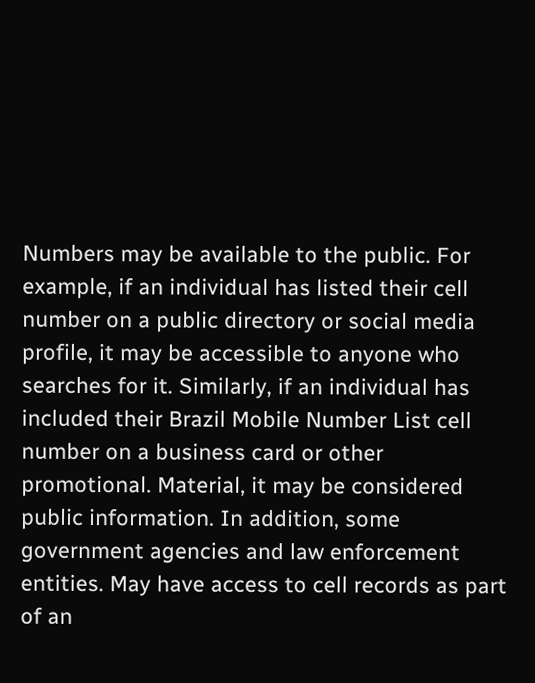Numbers may be available to the public. For example, if an individual has listed their cell number on a public directory or social media profile, it may be accessible to anyone who searches for it. Similarly, if an individual has included their Brazil Mobile Number List cell number on a business card or other promotional. Material, it may be considered public information. In addition, some government agencies and law enforcement entities. May have access to cell records as part of an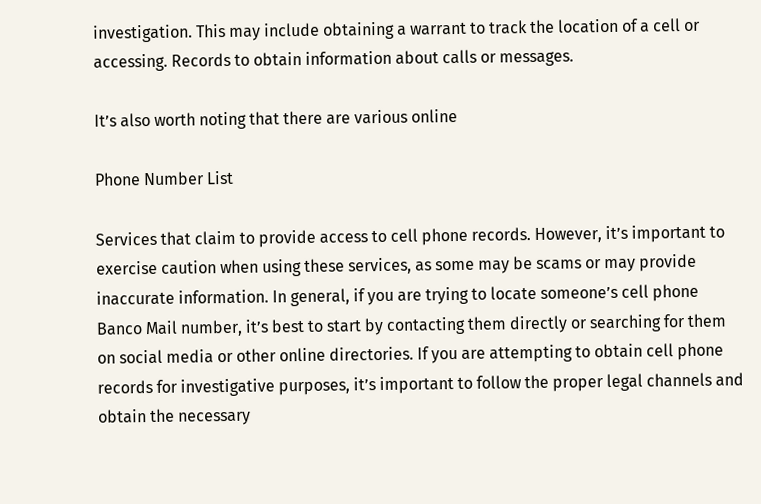investigation. This may include obtaining a warrant to track the location of a cell or accessing. Records to obtain information about calls or messages.

It’s also worth noting that there are various online

Phone Number List

Services that claim to provide access to cell phone records. However, it’s important to exercise caution when using these services, as some may be scams or may provide inaccurate information. In general, if you are trying to locate someone’s cell phone Banco Mail number, it’s best to start by contacting them directly or searching for them on social media or other online directories. If you are attempting to obtain cell phone records for investigative purposes, it’s important to follow the proper legal channels and obtain the necessary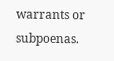warrants or subpoenas.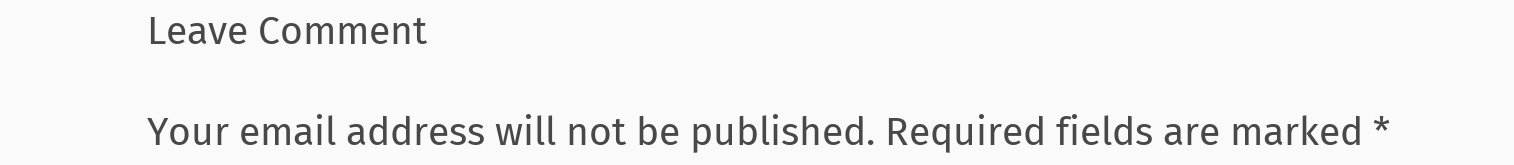Leave Comment

Your email address will not be published. Required fields are marked *